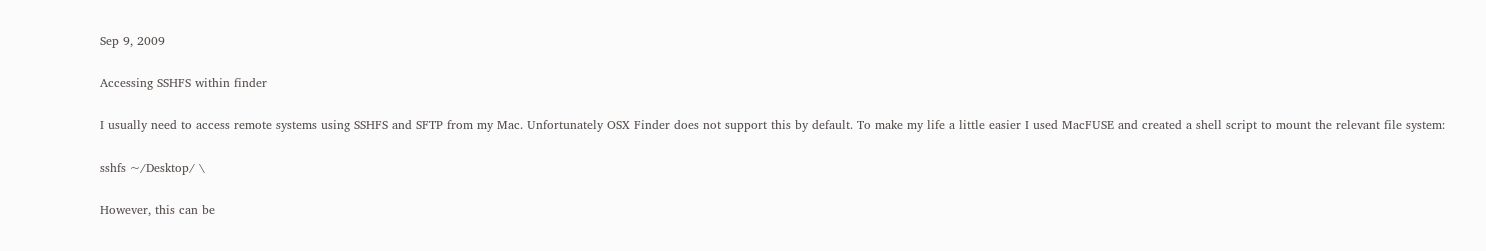Sep 9, 2009

Accessing SSHFS within finder

I usually need to access remote systems using SSHFS and SFTP from my Mac. Unfortunately OSX Finder does not support this by default. To make my life a little easier I used MacFUSE and created a shell script to mount the relevant file system:

sshfs ~/Desktop/ \

However, this can be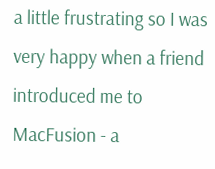a little frustrating so I was very happy when a friend introduced me to MacFusion - a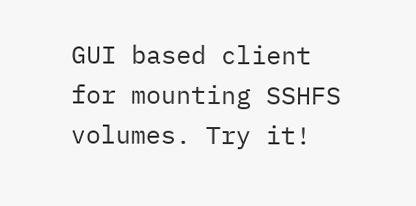GUI based client for mounting SSHFS volumes. Try it!